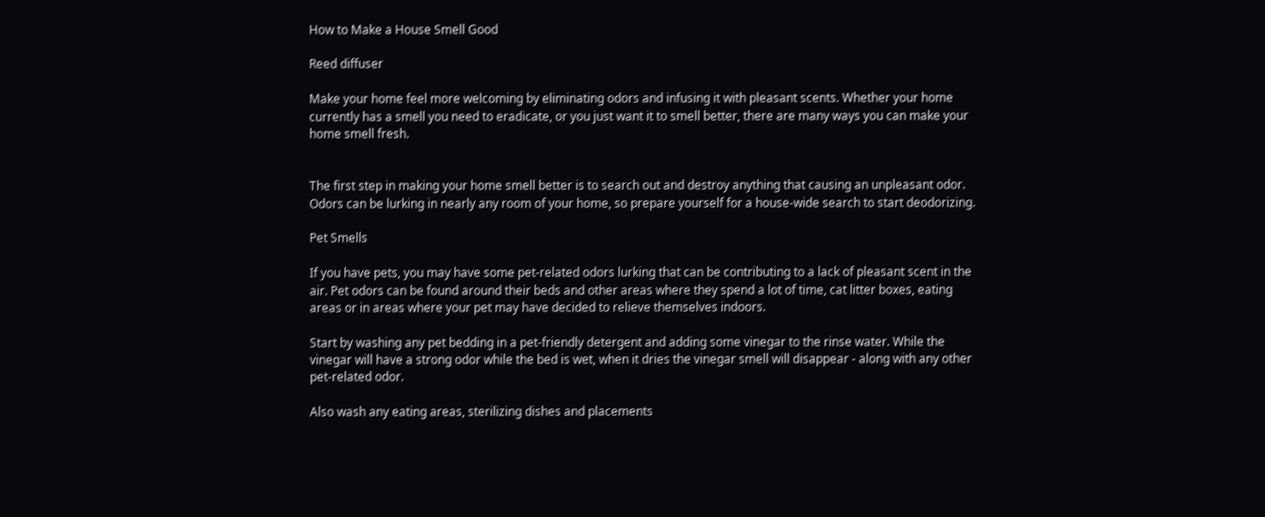How to Make a House Smell Good

Reed diffuser

Make your home feel more welcoming by eliminating odors and infusing it with pleasant scents. Whether your home currently has a smell you need to eradicate, or you just want it to smell better, there are many ways you can make your home smell fresh.


The first step in making your home smell better is to search out and destroy anything that causing an unpleasant odor. Odors can be lurking in nearly any room of your home, so prepare yourself for a house-wide search to start deodorizing.

Pet Smells

If you have pets, you may have some pet-related odors lurking that can be contributing to a lack of pleasant scent in the air. Pet odors can be found around their beds and other areas where they spend a lot of time, cat litter boxes, eating areas or in areas where your pet may have decided to relieve themselves indoors.

Start by washing any pet bedding in a pet-friendly detergent and adding some vinegar to the rinse water. While the vinegar will have a strong odor while the bed is wet, when it dries the vinegar smell will disappear - along with any other pet-related odor.

Also wash any eating areas, sterilizing dishes and placements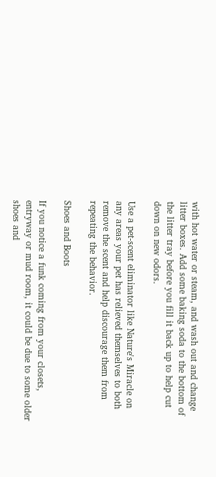with hot water or steam, and wash out and change litter boxes. Add some baking soda to the bottom of the litter tray before you fill it back up to help cut down on new odors.

Use a pet-scent eliminator like Nature's Miracle on any areas your pet has relieved themselves to both remove the scent and help discourage them from repeating the behavior.

Shoes and Boots

If you notice a funk coming from your closets, entryway or mud room, it could be due to some older shoes and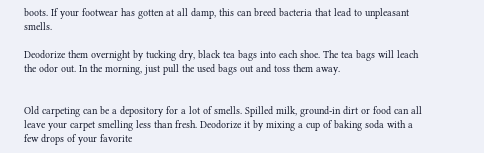boots. If your footwear has gotten at all damp, this can breed bacteria that lead to unpleasant smells.

Deodorize them overnight by tucking dry, black tea bags into each shoe. The tea bags will leach the odor out. In the morning, just pull the used bags out and toss them away.


Old carpeting can be a depository for a lot of smells. Spilled milk, ground-in dirt or food can all leave your carpet smelling less than fresh. Deodorize it by mixing a cup of baking soda with a few drops of your favorite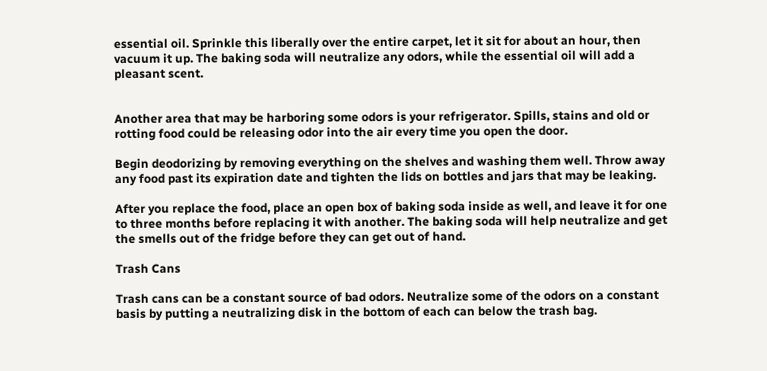essential oil. Sprinkle this liberally over the entire carpet, let it sit for about an hour, then vacuum it up. The baking soda will neutralize any odors, while the essential oil will add a pleasant scent.


Another area that may be harboring some odors is your refrigerator. Spills, stains and old or rotting food could be releasing odor into the air every time you open the door.

Begin deodorizing by removing everything on the shelves and washing them well. Throw away any food past its expiration date and tighten the lids on bottles and jars that may be leaking.

After you replace the food, place an open box of baking soda inside as well, and leave it for one to three months before replacing it with another. The baking soda will help neutralize and get the smells out of the fridge before they can get out of hand.

Trash Cans

Trash cans can be a constant source of bad odors. Neutralize some of the odors on a constant basis by putting a neutralizing disk in the bottom of each can below the trash bag.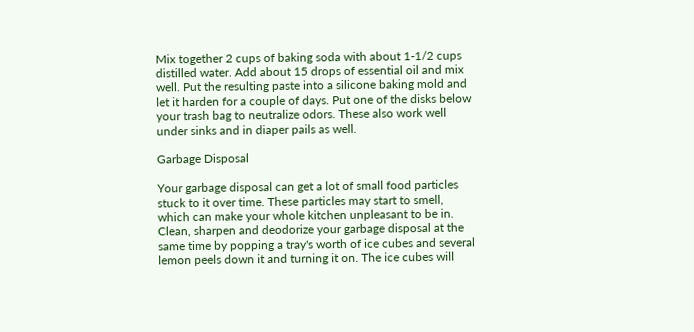Mix together 2 cups of baking soda with about 1-1/2 cups distilled water. Add about 15 drops of essential oil and mix well. Put the resulting paste into a silicone baking mold and let it harden for a couple of days. Put one of the disks below your trash bag to neutralize odors. These also work well under sinks and in diaper pails as well.

Garbage Disposal

Your garbage disposal can get a lot of small food particles stuck to it over time. These particles may start to smell, which can make your whole kitchen unpleasant to be in. Clean, sharpen and deodorize your garbage disposal at the same time by popping a tray's worth of ice cubes and several lemon peels down it and turning it on. The ice cubes will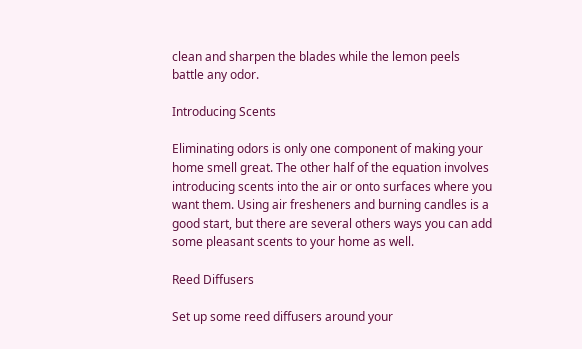clean and sharpen the blades while the lemon peels battle any odor.

Introducing Scents

Eliminating odors is only one component of making your home smell great. The other half of the equation involves introducing scents into the air or onto surfaces where you want them. Using air fresheners and burning candles is a good start, but there are several others ways you can add some pleasant scents to your home as well.

Reed Diffusers

Set up some reed diffusers around your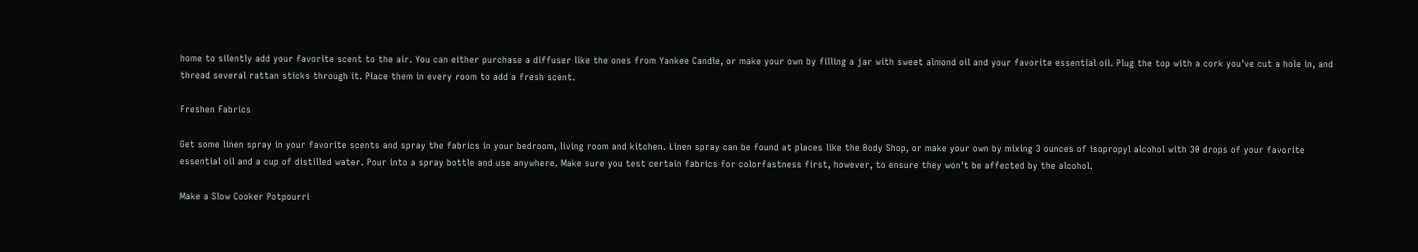home to silently add your favorite scent to the air. You can either purchase a diffuser like the ones from Yankee Candle, or make your own by filling a jar with sweet almond oil and your favorite essential oil. Plug the top with a cork you've cut a hole in, and thread several rattan sticks through it. Place them in every room to add a fresh scent.

Freshen Fabrics

Get some linen spray in your favorite scents and spray the fabrics in your bedroom, living room and kitchen. Linen spray can be found at places like the Body Shop, or make your own by mixing 3 ounces of isopropyl alcohol with 30 drops of your favorite essential oil and a cup of distilled water. Pour into a spray bottle and use anywhere. Make sure you test certain fabrics for colorfastness first, however, to ensure they won't be affected by the alcohol.

Make a Slow Cooker Potpourri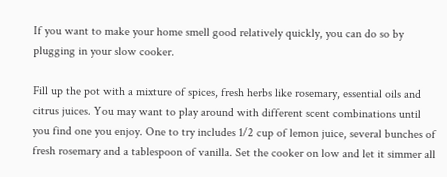If you want to make your home smell good relatively quickly, you can do so by plugging in your slow cooker.

Fill up the pot with a mixture of spices, fresh herbs like rosemary, essential oils and citrus juices. You may want to play around with different scent combinations until you find one you enjoy. One to try includes 1/2 cup of lemon juice, several bunches of fresh rosemary and a tablespoon of vanilla. Set the cooker on low and let it simmer all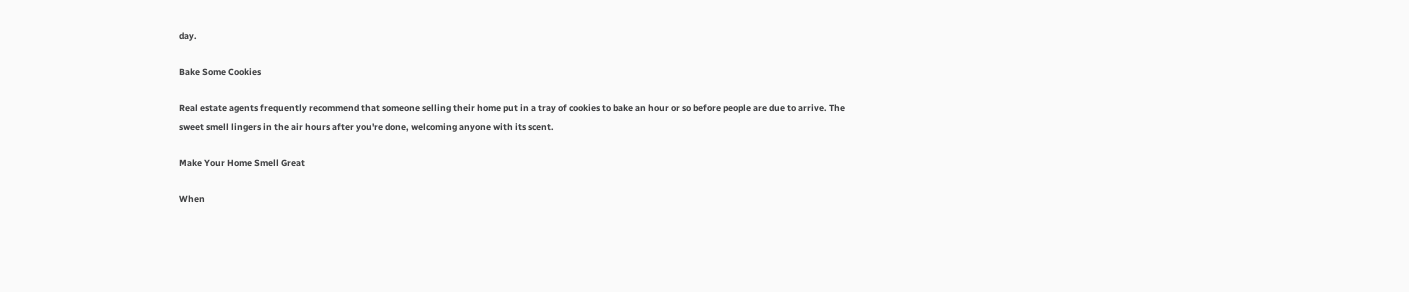day.

Bake Some Cookies

Real estate agents frequently recommend that someone selling their home put in a tray of cookies to bake an hour or so before people are due to arrive. The sweet smell lingers in the air hours after you're done, welcoming anyone with its scent.

Make Your Home Smell Great

When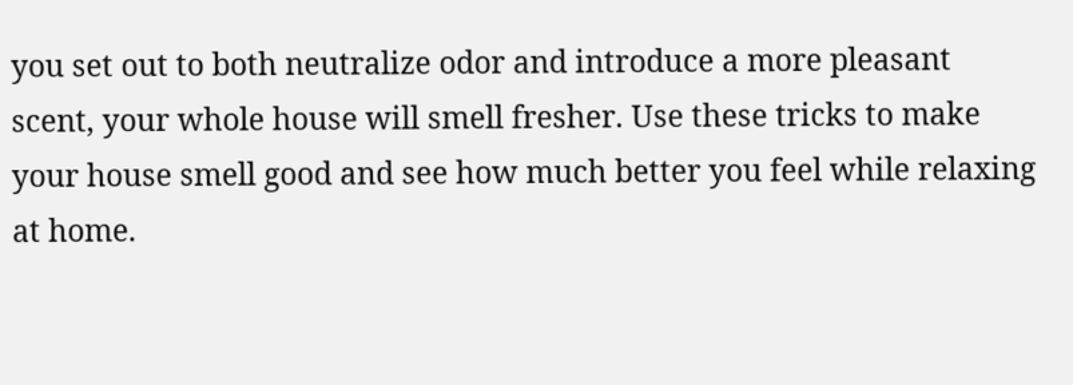you set out to both neutralize odor and introduce a more pleasant scent, your whole house will smell fresher. Use these tricks to make your house smell good and see how much better you feel while relaxing at home.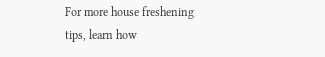For more house freshening tips, learn how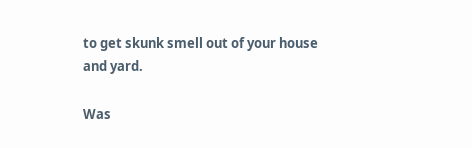to get skunk smell out of your house and yard.

Was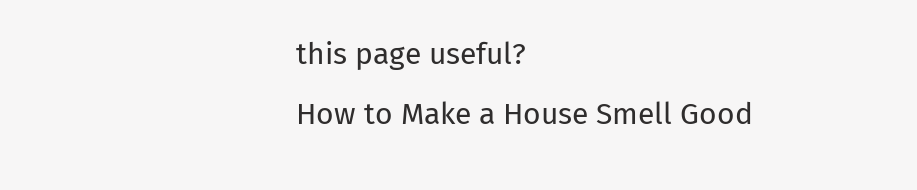this page useful?
How to Make a House Smell Good